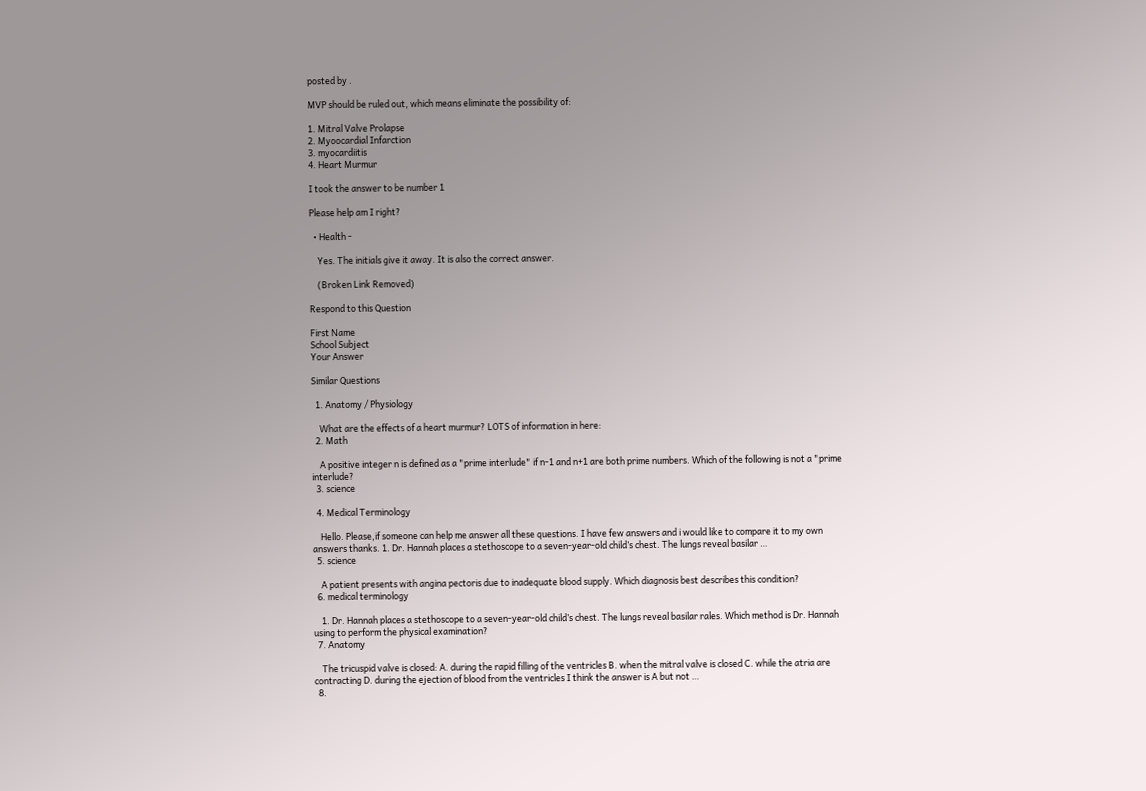posted by .

MVP should be ruled out, which means eliminate the possibility of:

1. Mitral Valve Prolapse
2. Myoocardial Infarction
3. myocardiitis
4. Heart Murmur

I took the answer to be number 1

Please help am I right?

  • Health -

    Yes. The initials give it away. It is also the correct answer.

    (Broken Link Removed)

Respond to this Question

First Name
School Subject
Your Answer

Similar Questions

  1. Anatomy / Physiology

    What are the effects of a heart murmur? LOTS of information in here:
  2. Math

    A positive integer n is defined as a "prime interlude" if n-1 and n+1 are both prime numbers. Which of the following is not a "prime interlude?
  3. science

  4. Medical Terminology

    Hello. Please,if someone can help me answer all these questions. I have few answers and i would like to compare it to my own answers thanks. 1. Dr. Hannah places a stethoscope to a seven-year-old child’s chest. The lungs reveal basilar …
  5. science

    A patient presents with angina pectoris due to inadequate blood supply. Which diagnosis best describes this condition?
  6. medical terminology

    1. Dr. Hannah places a stethoscope to a seven-year-old child’s chest. The lungs reveal basilar rales. Which method is Dr. Hannah using to perform the physical examination?
  7. Anatomy

    The tricuspid valve is closed: A. during the rapid filling of the ventricles B. when the mitral valve is closed C. while the atria are contracting D. during the ejection of blood from the ventricles I think the answer is A but not …
  8.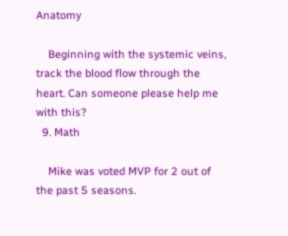Anatomy

    Beginning with the systemic veins, track the blood flow through the heart. Can someone please help me with this?
  9. Math

    Mike was voted MVP for 2 out of the past 5 seasons.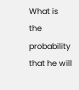What is the probability that he will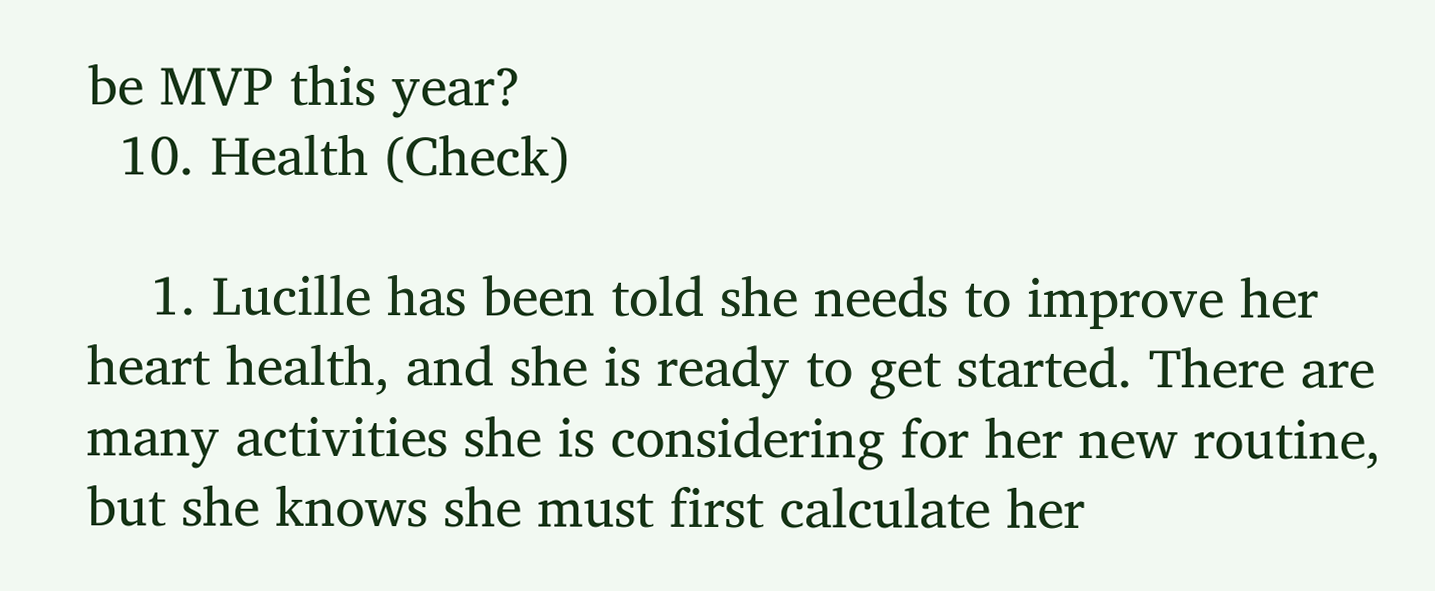be MVP this year?
  10. Health (Check)

    1. Lucille has been told she needs to improve her heart health, and she is ready to get started. There are many activities she is considering for her new routine, but she knows she must first calculate her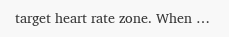target heart rate zone. When …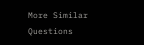More Similar Questions